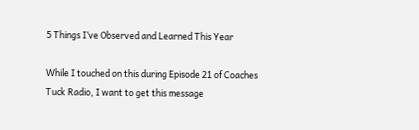5 Things I’ve Observed and Learned This Year

While I touched on this during Episode 21 of Coaches Tuck Radio, I want to get this message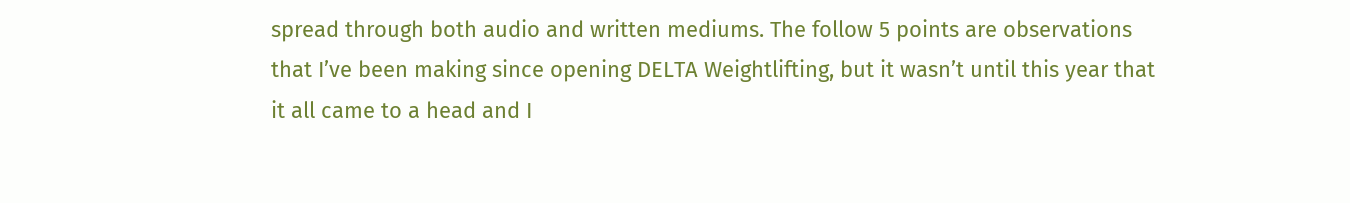spread through both audio and written mediums. The follow 5 points are observations that I’ve been making since opening DELTA Weightlifting, but it wasn’t until this year that it all came to a head and I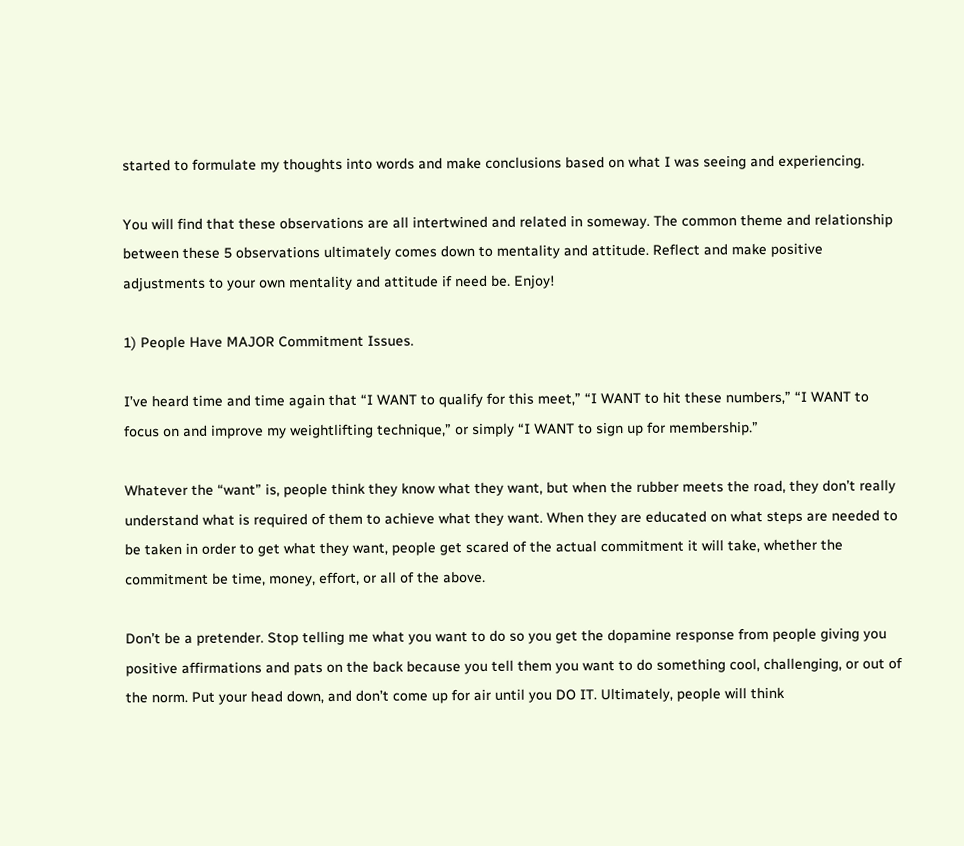started to formulate my thoughts into words and make conclusions based on what I was seeing and experiencing.

You will find that these observations are all intertwined and related in someway. The common theme and relationship between these 5 observations ultimately comes down to mentality and attitude. Reflect and make positive adjustments to your own mentality and attitude if need be. Enjoy!

1) People Have MAJOR Commitment Issues.

I’ve heard time and time again that “I WANT to qualify for this meet,” “I WANT to hit these numbers,” “I WANT to focus on and improve my weightlifting technique,” or simply “I WANT to sign up for membership.”

Whatever the “want” is, people think they know what they want, but when the rubber meets the road, they don’t really understand what is required of them to achieve what they want. When they are educated on what steps are needed to be taken in order to get what they want, people get scared of the actual commitment it will take, whether the commitment be time, money, effort, or all of the above.

Don’t be a pretender. Stop telling me what you want to do so you get the dopamine response from people giving you positive affirmations and pats on the back because you tell them you want to do something cool, challenging, or out of the norm. Put your head down, and don’t come up for air until you DO IT. Ultimately, people will think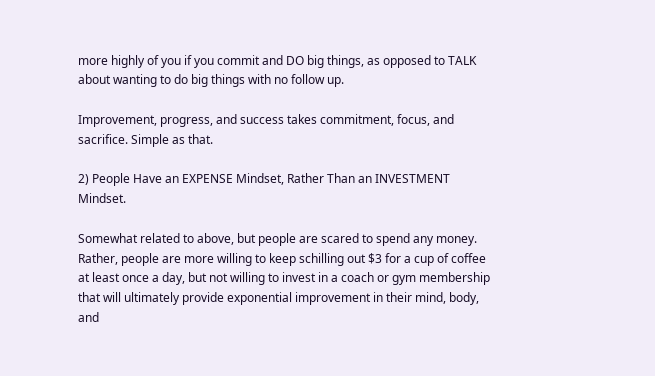more highly of you if you commit and DO big things, as opposed to TALK about wanting to do big things with no follow up.

Improvement, progress, and success takes commitment, focus, and sacrifice. Simple as that.

2) People Have an EXPENSE Mindset, Rather Than an INVESTMENT Mindset.

Somewhat related to above, but people are scared to spend any money. Rather, people are more willing to keep schilling out $3 for a cup of coffee at least once a day, but not willing to invest in a coach or gym membership that will ultimately provide exponential improvement in their mind, body, and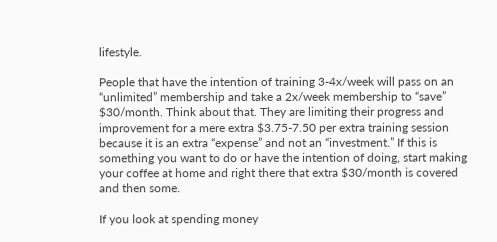lifestyle.

People that have the intention of training 3-4x/week will pass on an “unlimited” membership and take a 2x/week membership to “save” $30/month. Think about that. They are limiting their progress and improvement for a mere extra $3.75-7.50 per extra training session because it is an extra “expense” and not an “investment.” If this is something you want to do or have the intention of doing, start making your coffee at home and right there that extra $30/month is covered and then some.

If you look at spending money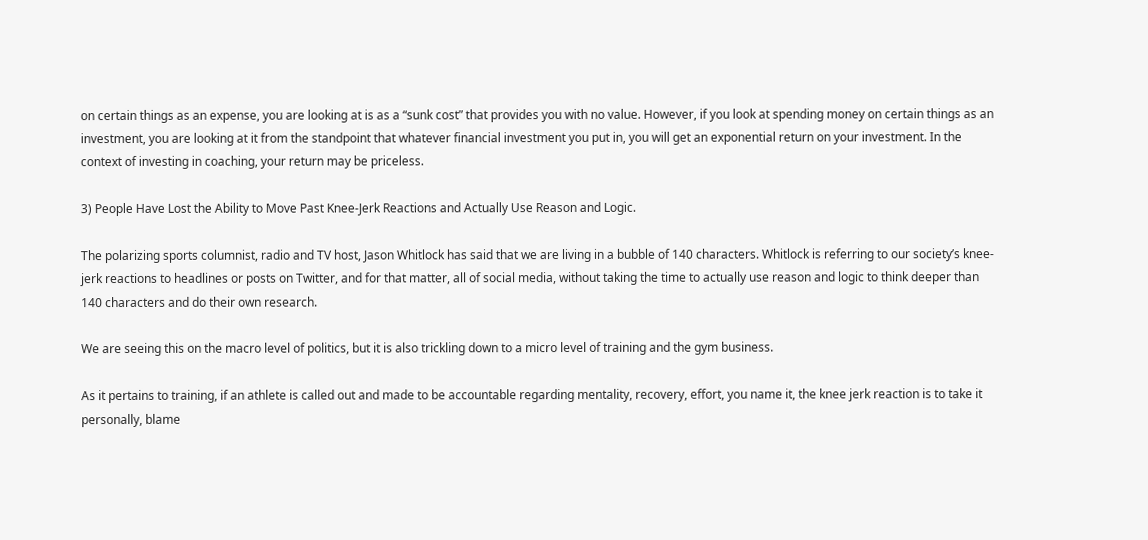on certain things as an expense, you are looking at is as a “sunk cost” that provides you with no value. However, if you look at spending money on certain things as an investment, you are looking at it from the standpoint that whatever financial investment you put in, you will get an exponential return on your investment. In the context of investing in coaching, your return may be priceless.

3) People Have Lost the Ability to Move Past Knee-Jerk Reactions and Actually Use Reason and Logic.

The polarizing sports columnist, radio and TV host, Jason Whitlock has said that we are living in a bubble of 140 characters. Whitlock is referring to our society’s knee-jerk reactions to headlines or posts on Twitter, and for that matter, all of social media, without taking the time to actually use reason and logic to think deeper than 140 characters and do their own research.

We are seeing this on the macro level of politics, but it is also trickling down to a micro level of training and the gym business.

As it pertains to training, if an athlete is called out and made to be accountable regarding mentality, recovery, effort, you name it, the knee jerk reaction is to take it personally, blame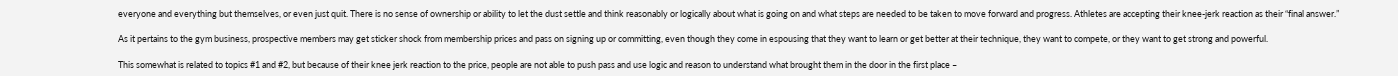everyone and everything but themselves, or even just quit. There is no sense of ownership or ability to let the dust settle and think reasonably or logically about what is going on and what steps are needed to be taken to move forward and progress. Athletes are accepting their knee-jerk reaction as their “final answer.”

As it pertains to the gym business, prospective members may get sticker shock from membership prices and pass on signing up or committing, even though they come in espousing that they want to learn or get better at their technique, they want to compete, or they want to get strong and powerful.

This somewhat is related to topics #1 and #2, but because of their knee jerk reaction to the price, people are not able to push pass and use logic and reason to understand what brought them in the door in the first place –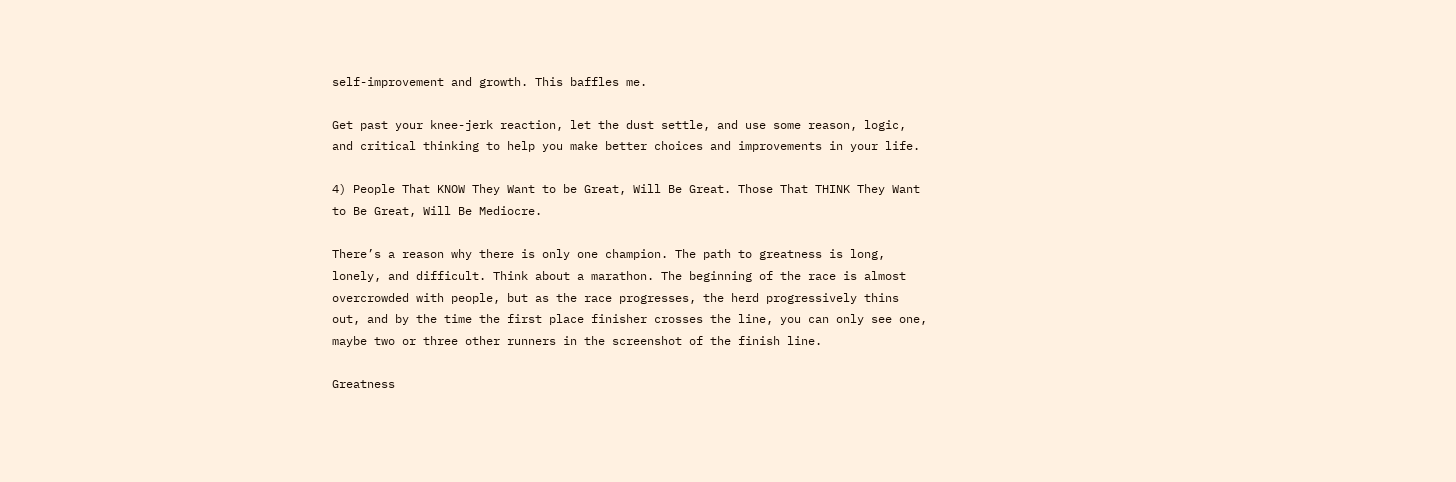self-improvement and growth. This baffles me.

Get past your knee-jerk reaction, let the dust settle, and use some reason, logic, and critical thinking to help you make better choices and improvements in your life.

4) People That KNOW They Want to be Great, Will Be Great. Those That THINK They Want to Be Great, Will Be Mediocre.

There’s a reason why there is only one champion. The path to greatness is long, lonely, and difficult. Think about a marathon. The beginning of the race is almost overcrowded with people, but as the race progresses, the herd progressively thins out, and by the time the first place finisher crosses the line, you can only see one, maybe two or three other runners in the screenshot of the finish line.

Greatness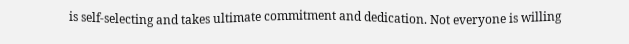is self-selecting and takes ultimate commitment and dedication. Not everyone is willing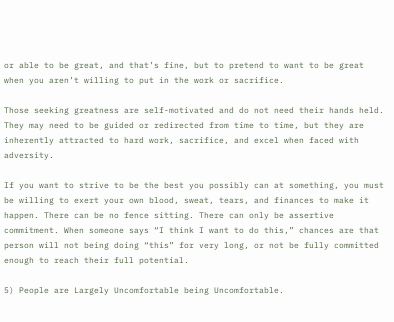or able to be great, and that’s fine, but to pretend to want to be great when you aren’t willing to put in the work or sacrifice.

Those seeking greatness are self-motivated and do not need their hands held. They may need to be guided or redirected from time to time, but they are inherently attracted to hard work, sacrifice, and excel when faced with adversity.

If you want to strive to be the best you possibly can at something, you must be willing to exert your own blood, sweat, tears, and finances to make it happen. There can be no fence sitting. There can only be assertive commitment. When someone says “I think I want to do this,” chances are that person will not being doing “this” for very long, or not be fully committed enough to reach their full potential.

5) People are Largely Uncomfortable being Uncomfortable.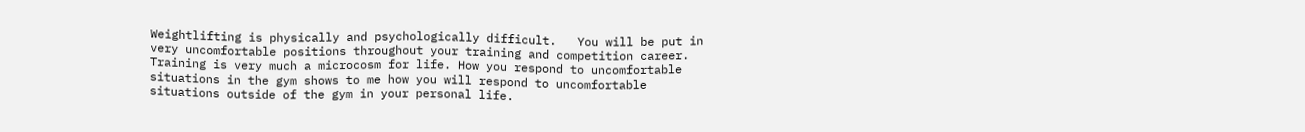Weightlifting is physically and psychologically difficult.   You will be put in very uncomfortable positions throughout your training and competition career. Training is very much a microcosm for life. How you respond to uncomfortable situations in the gym shows to me how you will respond to uncomfortable situations outside of the gym in your personal life.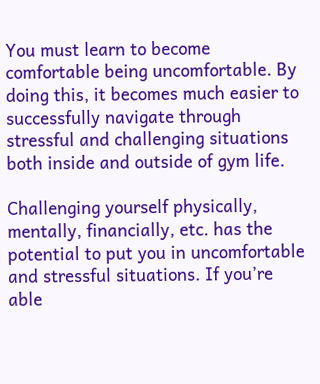You must learn to become comfortable being uncomfortable. By doing this, it becomes much easier to successfully navigate through stressful and challenging situations both inside and outside of gym life.

Challenging yourself physically, mentally, financially, etc. has the potential to put you in uncomfortable and stressful situations. If you’re able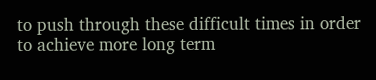to push through these difficult times in order to achieve more long term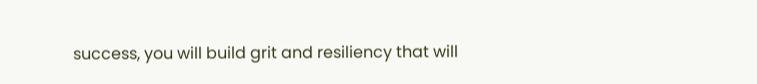success, you will build grit and resiliency that will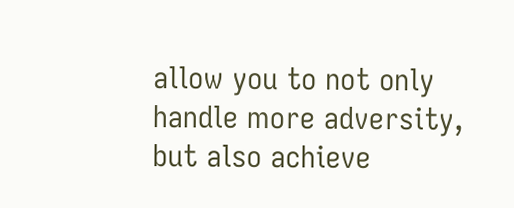allow you to not only handle more adversity, but also achieve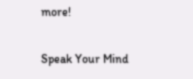more!

Speak Your Mind